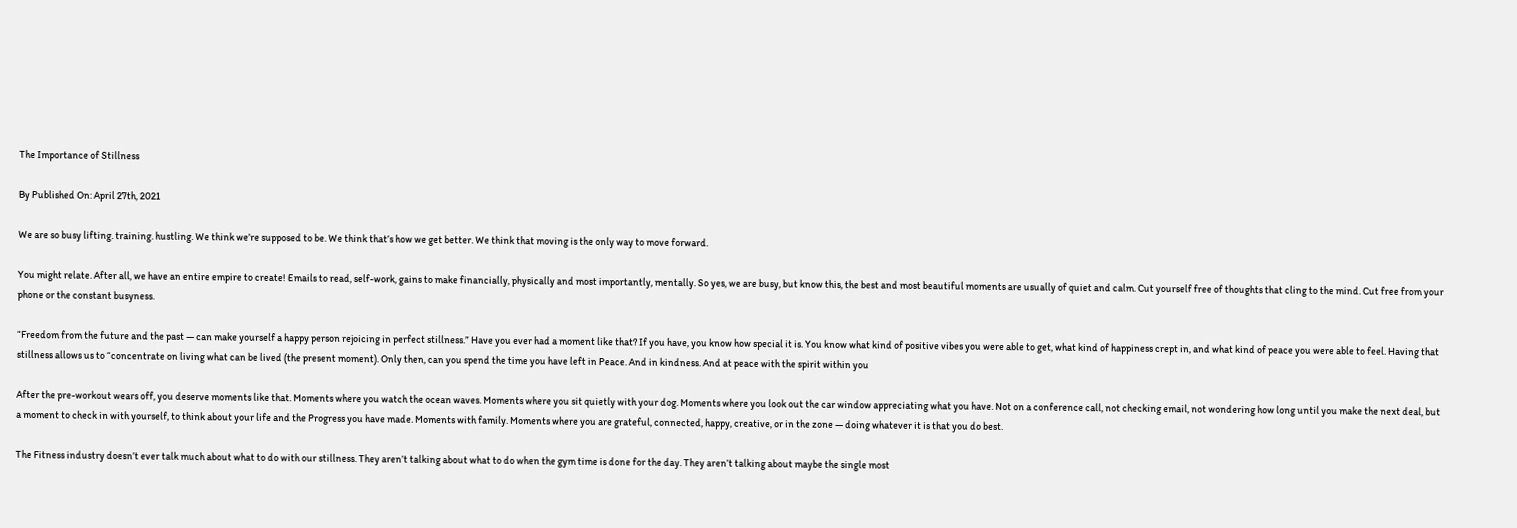The Importance of Stillness

By Published On: April 27th, 2021

We are so busy lifting. training. hustling. We think we’re supposed to be. We think that’s how we get better. We think that moving is the only way to move forward.

You might relate. After all, we have an entire empire to create! Emails to read, self-work, gains to make financially, physically and most importantly, mentally. So yes, we are busy, but know this, the best and most beautiful moments are usually of quiet and calm. Cut yourself free of thoughts that cling to the mind. Cut free from your phone or the constant busyness.

“Freedom from the future and the past — can make yourself a happy person rejoicing in perfect stillness.” Have you ever had a moment like that? If you have, you know how special it is. You know what kind of positive vibes you were able to get, what kind of happiness crept in, and what kind of peace you were able to feel. Having that stillness allows us to “concentrate on living what can be lived (the present moment). Only then, can you spend the time you have left in Peace. And in kindness. And at peace with the spirit within you

After the pre-workout wears off, you deserve moments like that. Moments where you watch the ocean waves. Moments where you sit quietly with your dog. Moments where you look out the car window appreciating what you have. Not on a conference call, not checking email, not wondering how long until you make the next deal, but a moment to check in with yourself, to think about your life and the Progress you have made. Moments with family. Moments where you are grateful, connected, happy, creative, or in the zone — doing whatever it is that you do best.

The Fitness industry doesn’t ever talk much about what to do with our stillness. They aren’t talking about what to do when the gym time is done for the day. They aren’t talking about maybe the single most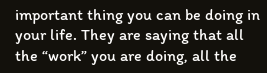important thing you can be doing in your life. They are saying that all the “work” you are doing, all the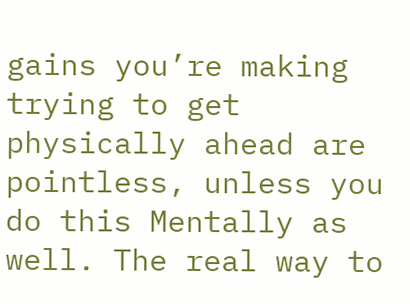gains you’re making trying to get physically ahead are pointless, unless you do this Mentally as well. The real way to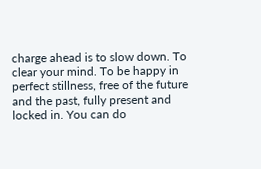charge ahead is to slow down. To clear your mind. To be happy in perfect stillness, free of the future and the past, fully present and locked in. You can do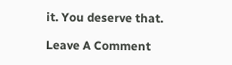it. You deserve that.

Leave A Comment